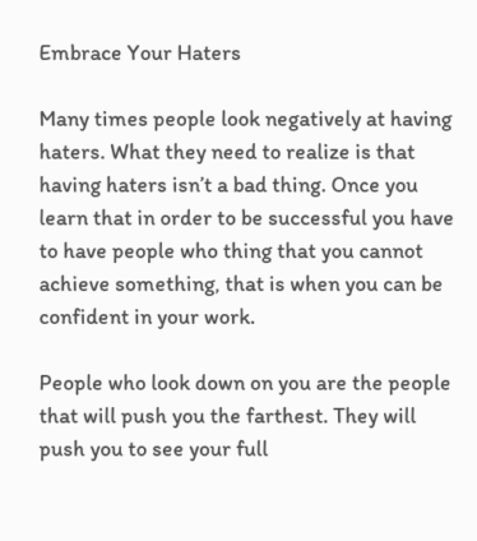Embrace Your Haters

Many times people look negatively at having haters. What they need to realize is that having haters isn’t a bad thing. Once you learn that in order to be successful you have to have people who thing that you cannot achieve something, that is when you can be confident in your work.

People who look down on you are the people that will push you the farthest. They will push you to see your full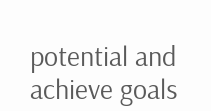potential and achieve goals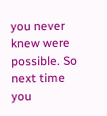you never knew were possible. So next time you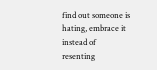find out someone is hating, embrace it instead of resenting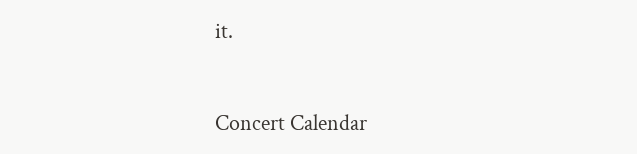it.


Concert Calendar